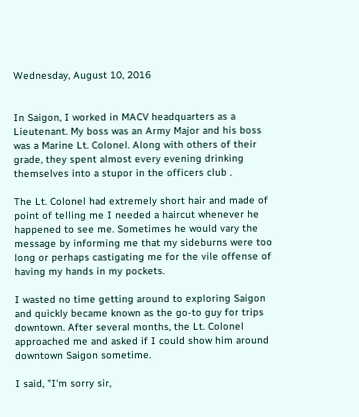Wednesday, August 10, 2016


In Saigon, I worked in MACV headquarters as a Lieutenant. My boss was an Army Major and his boss was a Marine Lt. Colonel. Along with others of their grade, they spent almost every evening drinking themselves into a stupor in the officers club .

The Lt. Colonel had extremely short hair and made of point of telling me I needed a haircut whenever he happened to see me. Sometimes he would vary the message by informing me that my sideburns were too long or perhaps castigating me for the vile offense of having my hands in my pockets.

I wasted no time getting around to exploring Saigon and quickly became known as the go-to guy for trips downtown. After several months, the Lt. Colonel approached me and asked if I could show him around downtown Saigon sometime.

I said, "I'm sorry sir,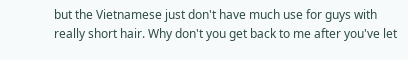but the Vietnamese just don't have much use for guys with really short hair. Why don't you get back to me after you've let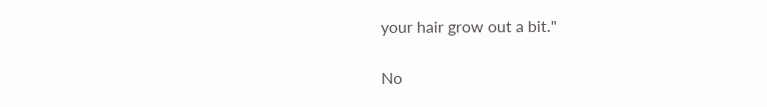your hair grow out a bit."

No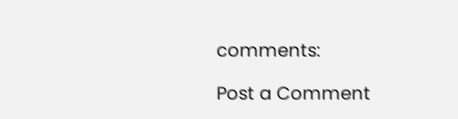comments:

Post a Comment